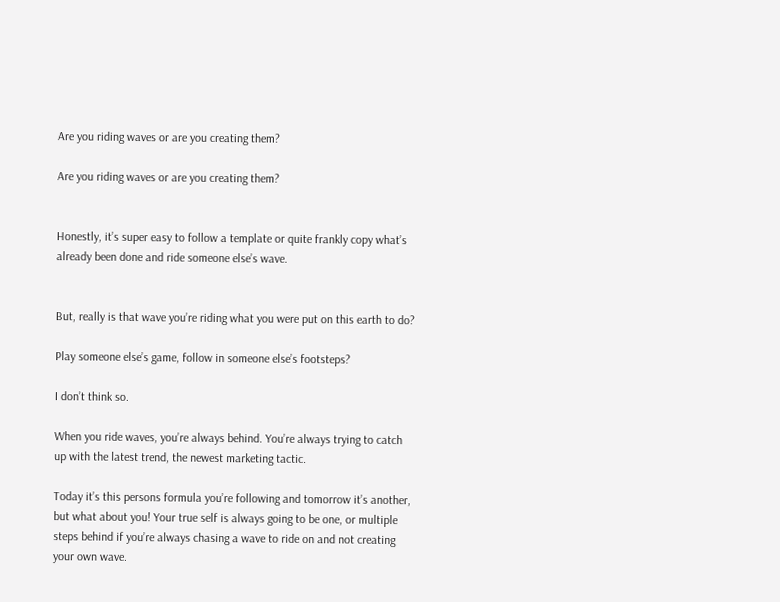Are you riding waves or are you creating them?

Are you riding waves or are you creating them?


Honestly, it’s super easy to follow a template or quite frankly copy what’s already been done and ride someone else’s wave.


But, really is that wave you’re riding what you were put on this earth to do?

Play someone else’s game, follow in someone else’s footsteps?

I don’t think so.

When you ride waves, you’re always behind. You’re always trying to catch up with the latest trend, the newest marketing tactic.

Today it’s this persons formula you’re following and tomorrow it’s another, but what about you! Your true self is always going to be one, or multiple steps behind if you’re always chasing a wave to ride on and not creating your own wave.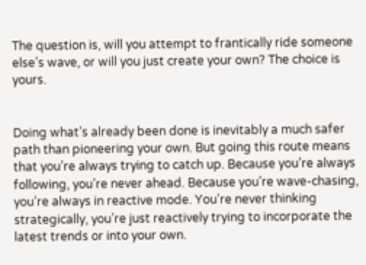The question is, will you attempt to frantically ride someone else’s wave, or will you just create your own? The choice is yours.


Doing what’s already been done is inevitably a much safer path than pioneering your own. But going this route means that you’re always trying to catch up. Because you’re always following, you’re never ahead. Because you’re wave-chasing, you’re always in reactive mode. You’re never thinking strategically, you’re just reactively trying to incorporate the latest trends or into your own.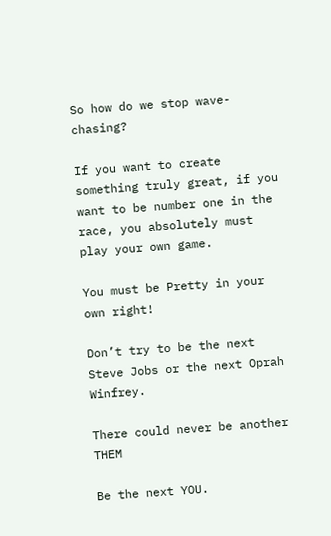So how do we stop wave-chasing?

If you want to create something truly great, if you want to be number one in the race, you absolutely must play your own game.

You must be Pretty in your own right!

Don’t try to be the next Steve Jobs or the next Oprah Winfrey.

There could never be another THEM

Be the next YOU.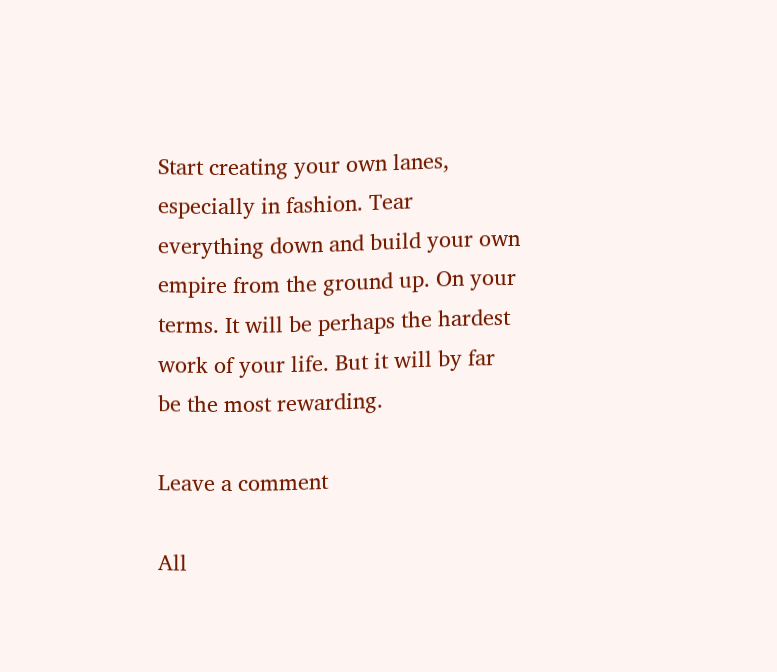Start creating your own lanes, especially in fashion. Tear everything down and build your own empire from the ground up. On your terms. It will be perhaps the hardest work of your life. But it will by far be the most rewarding.

Leave a comment

All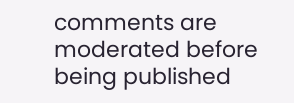comments are moderated before being published